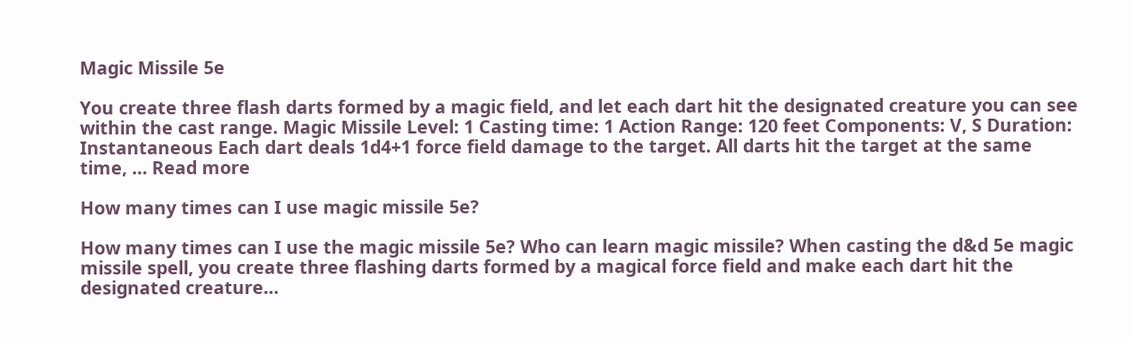Magic Missile 5e

You create three flash darts formed by a magic field, and let each dart hit the designated creature you can see within the cast range. Magic Missile Level: 1 Casting time: 1 Action Range: 120 feet Components: V, S Duration: Instantaneous Each dart deals 1d4+1 force field damage to the target. All darts hit the target at the same time, … Read more

How many times can I use magic missile 5e?

How many times can I use the magic missile 5e? Who can learn magic missile? When casting the d&d 5e magic missile spell, you create three flashing darts formed by a magical force field and make each dart hit the designated creature…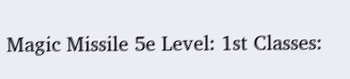Magic Missile 5e Level: 1st Classes: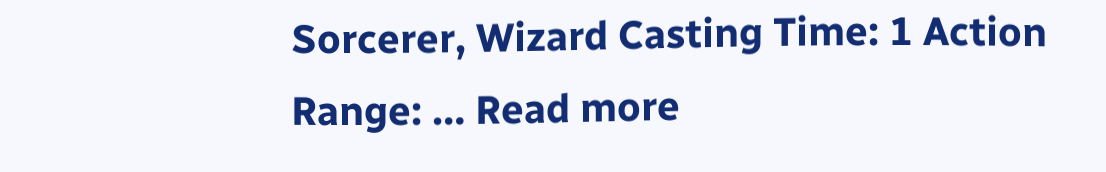Sorcerer, Wizard Casting Time: 1 Action Range: … Read more